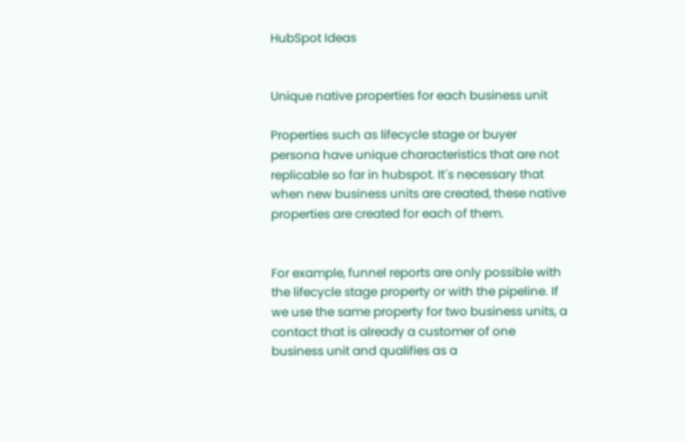HubSpot Ideas


Unique native properties for each business unit

Properties such as lifecycle stage or buyer persona have unique characteristics that are not replicable so far in hubspot. It´s necessary that when new business units are created, these native properties are created for each of them.


For example, funnel reports are only possible with the lifecycle stage property or with the pipeline. If we use the same property for two business units, a contact that is already a customer of one business unit and qualifies as a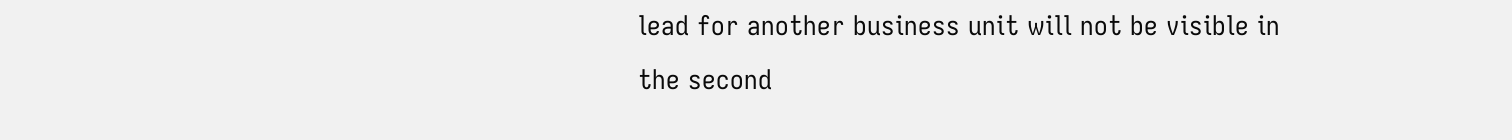lead for another business unit will not be visible in the second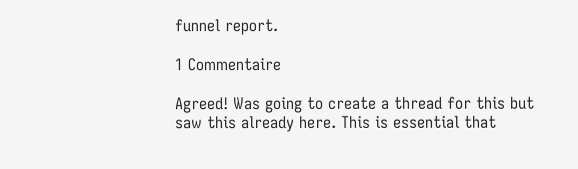funnel report.

1 Commentaire

Agreed! Was going to create a thread for this but saw this already here. This is essential that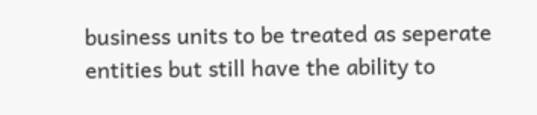business units to be treated as seperate entities but still have the ability to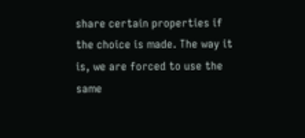share certain properties if the choice is made. The way it is, we are forced to use the same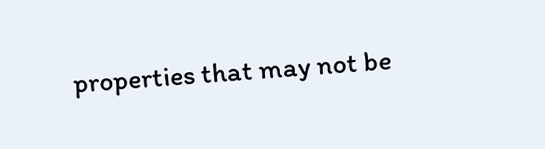properties that may not be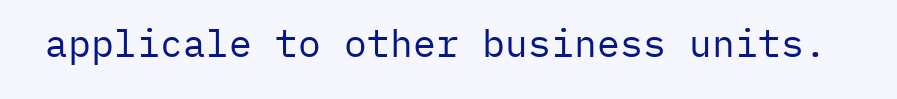applicale to other business units.